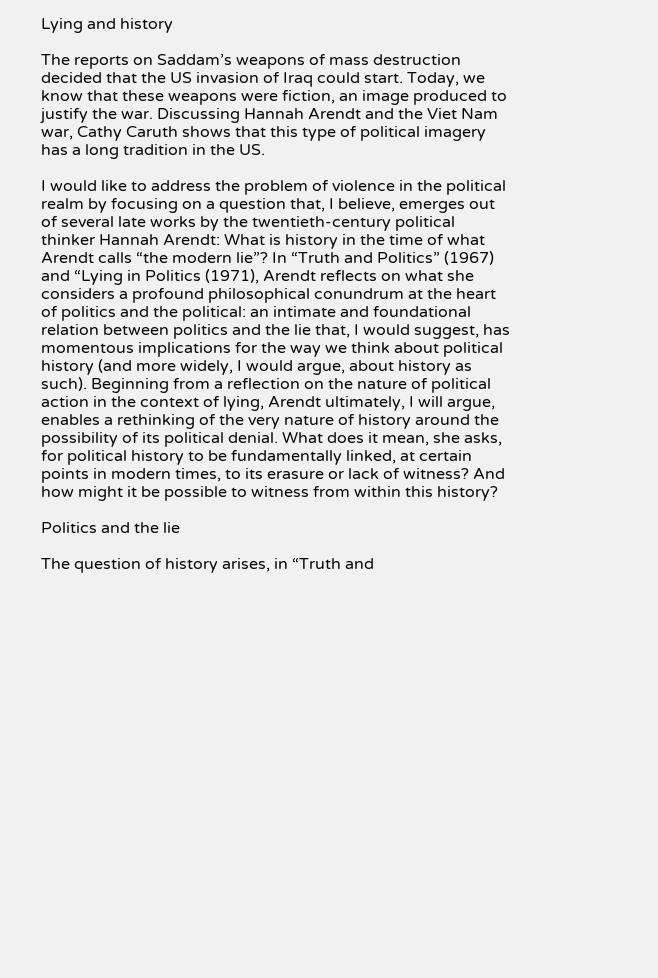Lying and history

The reports on Saddam’s weapons of mass destruction decided that the US invasion of Iraq could start. Today, we know that these weapons were fiction, an image produced to justify the war. Discussing Hannah Arendt and the Viet Nam war, Cathy Caruth shows that this type of political imagery has a long tradition in the US.

I would like to address the problem of violence in the political realm by focusing on a question that, I believe, emerges out of several late works by the twentieth-century political thinker Hannah Arendt: What is history in the time of what Arendt calls “the modern lie”? In “Truth and Politics” (1967) and “Lying in Politics (1971), Arendt reflects on what she considers a profound philosophical conundrum at the heart of politics and the political: an intimate and foundational relation between politics and the lie that, I would suggest, has momentous implications for the way we think about political history (and more widely, I would argue, about history as such). Beginning from a reflection on the nature of political action in the context of lying, Arendt ultimately, I will argue, enables a rethinking of the very nature of history around the possibility of its political denial. What does it mean, she asks, for political history to be fundamentally linked, at certain points in modern times, to its erasure or lack of witness? And how might it be possible to witness from within this history?

Politics and the lie

The question of history arises, in “Truth and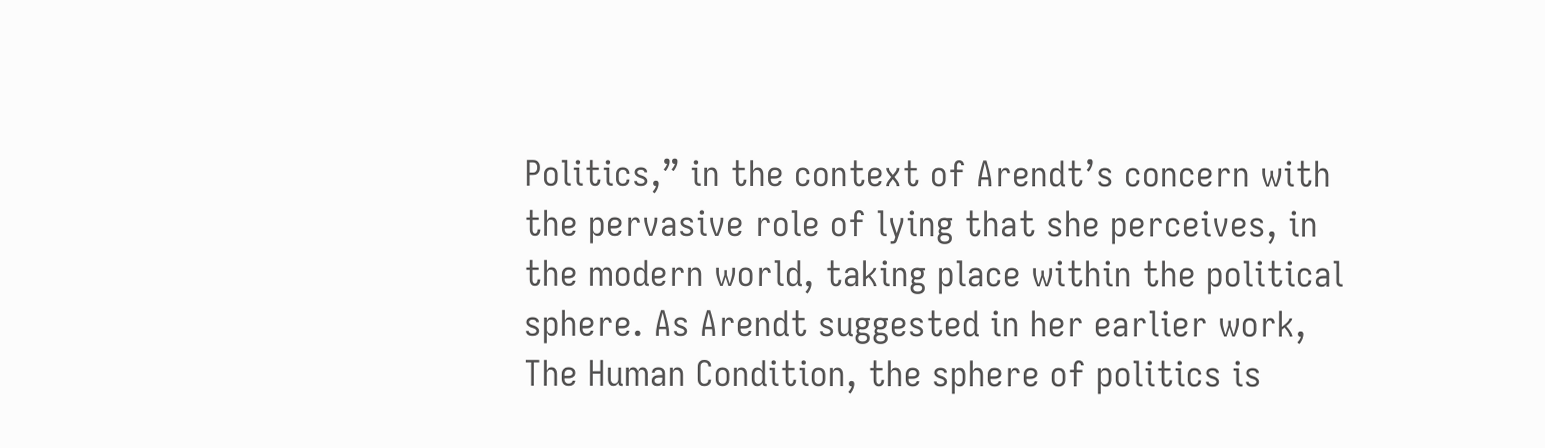Politics,” in the context of Arendt’s concern with the pervasive role of lying that she perceives, in the modern world, taking place within the political sphere. As Arendt suggested in her earlier work, The Human Condition, the sphere of politics is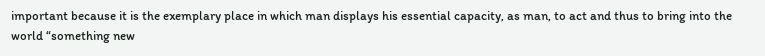important because it is the exemplary place in which man displays his essential capacity, as man, to act and thus to bring into the world “something new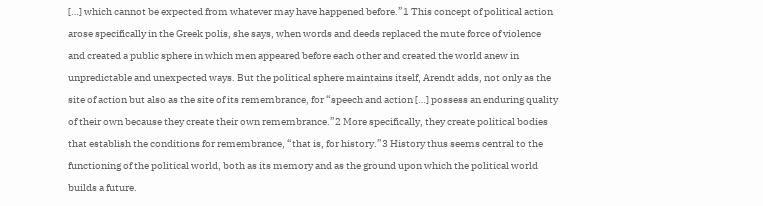[…] which cannot be expected from whatever may have happened before.”1 This concept of political action arose specifically in the Greek polis, she says, when words and deeds replaced the mute force of violence and created a public sphere in which men appeared before each other and created the world anew in unpredictable and unexpected ways. But the political sphere maintains itself, Arendt adds, not only as the site of action but also as the site of its remembrance, for “speech and action […] possess an enduring quality of their own because they create their own remembrance.”2 More specifically, they create political bodies that establish the conditions for remembrance, “that is, for history.”3 History thus seems central to the functioning of the political world, both as its memory and as the ground upon which the political world builds a future.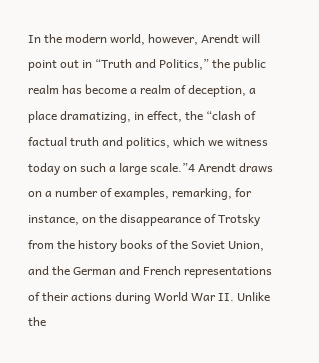In the modern world, however, Arendt will point out in “Truth and Politics,” the public realm has become a realm of deception, a place dramatizing, in effect, the “clash of factual truth and politics, which we witness today on such a large scale.”4 Arendt draws on a number of examples, remarking, for instance, on the disappearance of Trotsky from the history books of the Soviet Union, and the German and French representations of their actions during World War II. Unlike the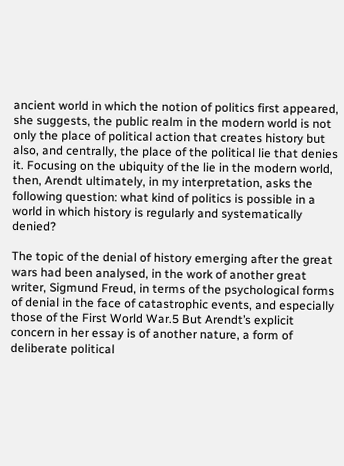ancient world in which the notion of politics first appeared, she suggests, the public realm in the modern world is not only the place of political action that creates history but also, and centrally, the place of the political lie that denies it. Focusing on the ubiquity of the lie in the modern world, then, Arendt ultimately, in my interpretation, asks the following question: what kind of politics is possible in a world in which history is regularly and systematically denied?

The topic of the denial of history emerging after the great wars had been analysed, in the work of another great writer, Sigmund Freud, in terms of the psychological forms of denial in the face of catastrophic events, and especially those of the First World War.5 But Arendt’s explicit concern in her essay is of another nature, a form of deliberate political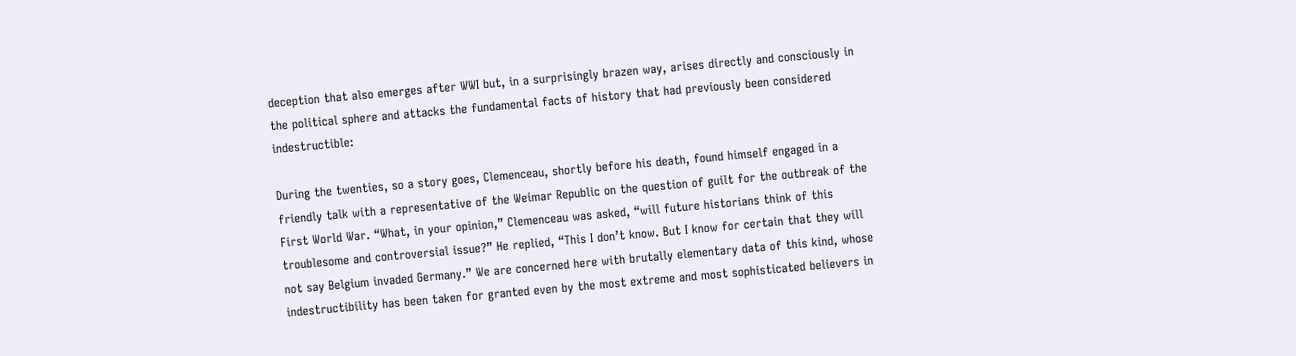deception that also emerges after WWI but, in a surprisingly brazen way, arises directly and consciously in the political sphere and attacks the fundamental facts of history that had previously been considered indestructible:

During the twenties, so a story goes, Clemenceau, shortly before his death, found himself engaged in a friendly talk with a representative of the Weimar Republic on the question of guilt for the outbreak of the First World War. “What, in your opinion,” Clemenceau was asked, “will future historians think of this troublesome and controversial issue?” He replied, “This I don’t know. But I know for certain that they will not say Belgium invaded Germany.” We are concerned here with brutally elementary data of this kind, whose indestructibility has been taken for granted even by the most extreme and most sophisticated believers in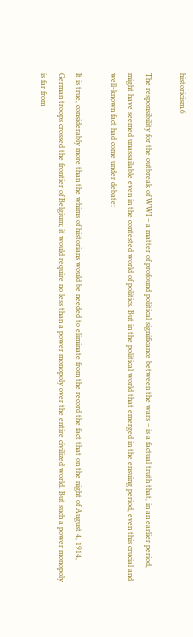historicism.6

The responsibility for the outbreak of WWI – a matter of profound political significance between the wars – is a factual truth that, in an earlier period, might have seemed unassailable even in the contested world of politics. But in the political world that emerged in the ensuing period, even this crucial and well-known fact had come under debate:

It is true, considerably more than the whims of historians would be needed to eliminate from the record the fact that on the night of August 4, 1914, German troops crossed the frontier of Belgium; it would require no less than a power monopoly over the entire civilized world. But such a power monopoly is far from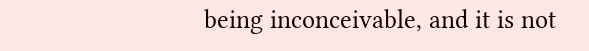being inconceivable, and it is not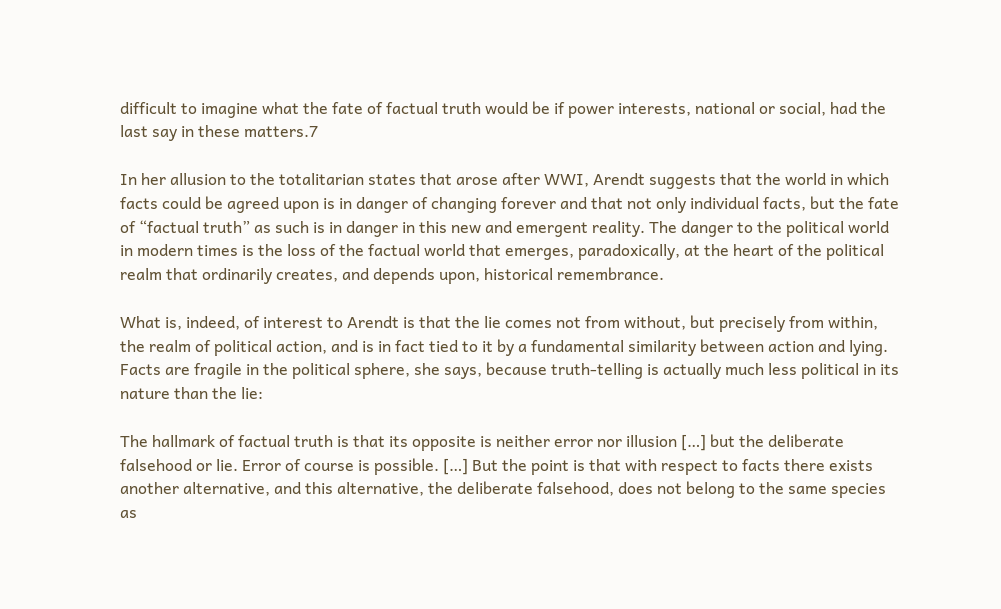difficult to imagine what the fate of factual truth would be if power interests, national or social, had the last say in these matters.7

In her allusion to the totalitarian states that arose after WWI, Arendt suggests that the world in which facts could be agreed upon is in danger of changing forever and that not only individual facts, but the fate of “factual truth” as such is in danger in this new and emergent reality. The danger to the political world in modern times is the loss of the factual world that emerges, paradoxically, at the heart of the political realm that ordinarily creates, and depends upon, historical remembrance.

What is, indeed, of interest to Arendt is that the lie comes not from without, but precisely from within, the realm of political action, and is in fact tied to it by a fundamental similarity between action and lying. Facts are fragile in the political sphere, she says, because truth-telling is actually much less political in its nature than the lie:

The hallmark of factual truth is that its opposite is neither error nor illusion […] but the deliberate falsehood or lie. Error of course is possible. […] But the point is that with respect to facts there exists another alternative, and this alternative, the deliberate falsehood, does not belong to the same species as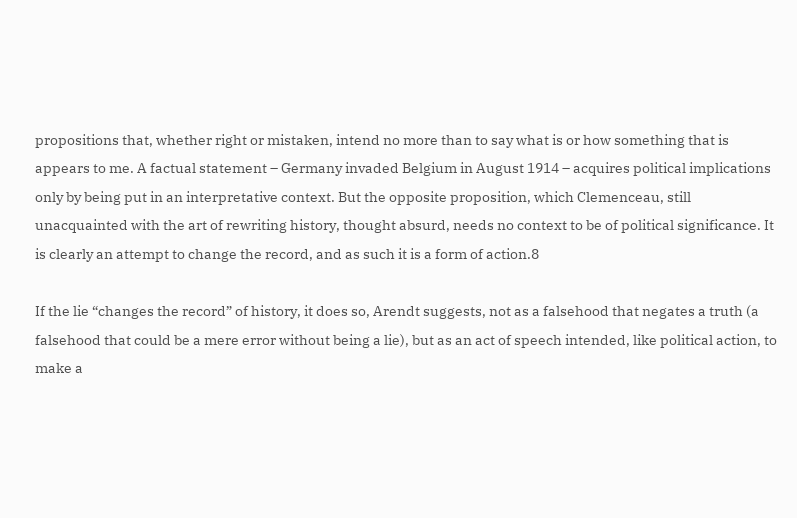propositions that, whether right or mistaken, intend no more than to say what is or how something that is appears to me. A factual statement – Germany invaded Belgium in August 1914 – acquires political implications only by being put in an interpretative context. But the opposite proposition, which Clemenceau, still unacquainted with the art of rewriting history, thought absurd, needs no context to be of political significance. It is clearly an attempt to change the record, and as such it is a form of action.8

If the lie “changes the record” of history, it does so, Arendt suggests, not as a falsehood that negates a truth (a falsehood that could be a mere error without being a lie), but as an act of speech intended, like political action, to make a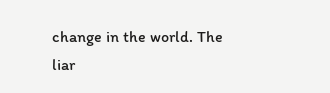change in the world. The liar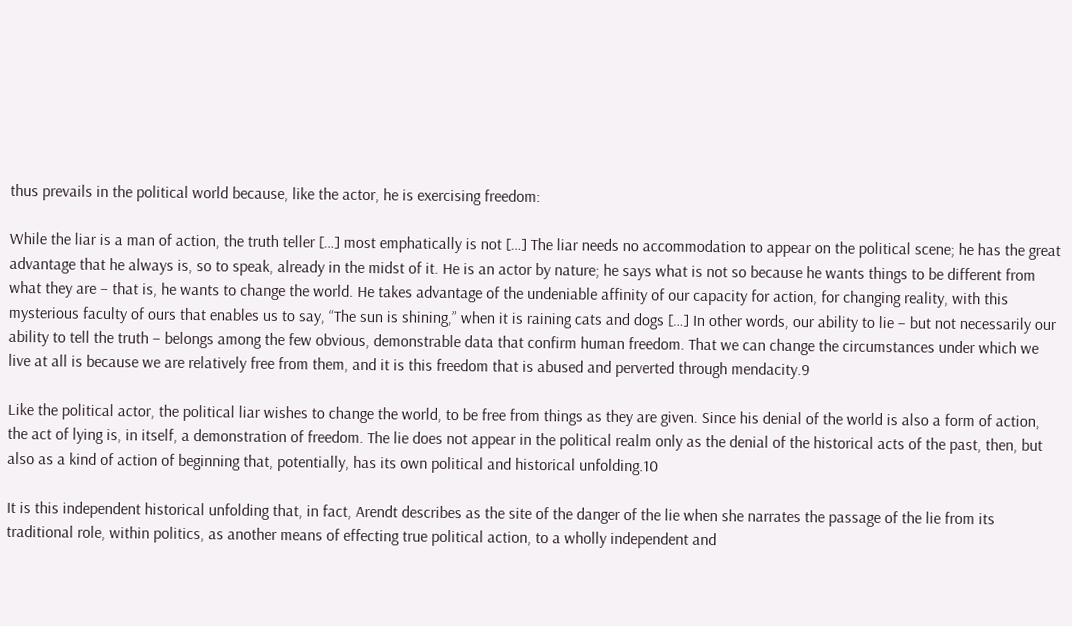thus prevails in the political world because, like the actor, he is exercising freedom:

While the liar is a man of action, the truth teller […] most emphatically is not […] The liar needs no accommodation to appear on the political scene; he has the great advantage that he always is, so to speak, already in the midst of it. He is an actor by nature; he says what is not so because he wants things to be different from what they are – that is, he wants to change the world. He takes advantage of the undeniable affinity of our capacity for action, for changing reality, with this mysterious faculty of ours that enables us to say, “The sun is shining,” when it is raining cats and dogs […] In other words, our ability to lie – but not necessarily our ability to tell the truth – belongs among the few obvious, demonstrable data that confirm human freedom. That we can change the circumstances under which we live at all is because we are relatively free from them, and it is this freedom that is abused and perverted through mendacity.9

Like the political actor, the political liar wishes to change the world, to be free from things as they are given. Since his denial of the world is also a form of action, the act of lying is, in itself, a demonstration of freedom. The lie does not appear in the political realm only as the denial of the historical acts of the past, then, but also as a kind of action of beginning that, potentially, has its own political and historical unfolding.10

It is this independent historical unfolding that, in fact, Arendt describes as the site of the danger of the lie when she narrates the passage of the lie from its traditional role, within politics, as another means of effecting true political action, to a wholly independent and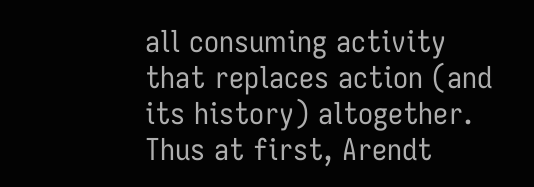all consuming activity that replaces action (and its history) altogether. Thus at first, Arendt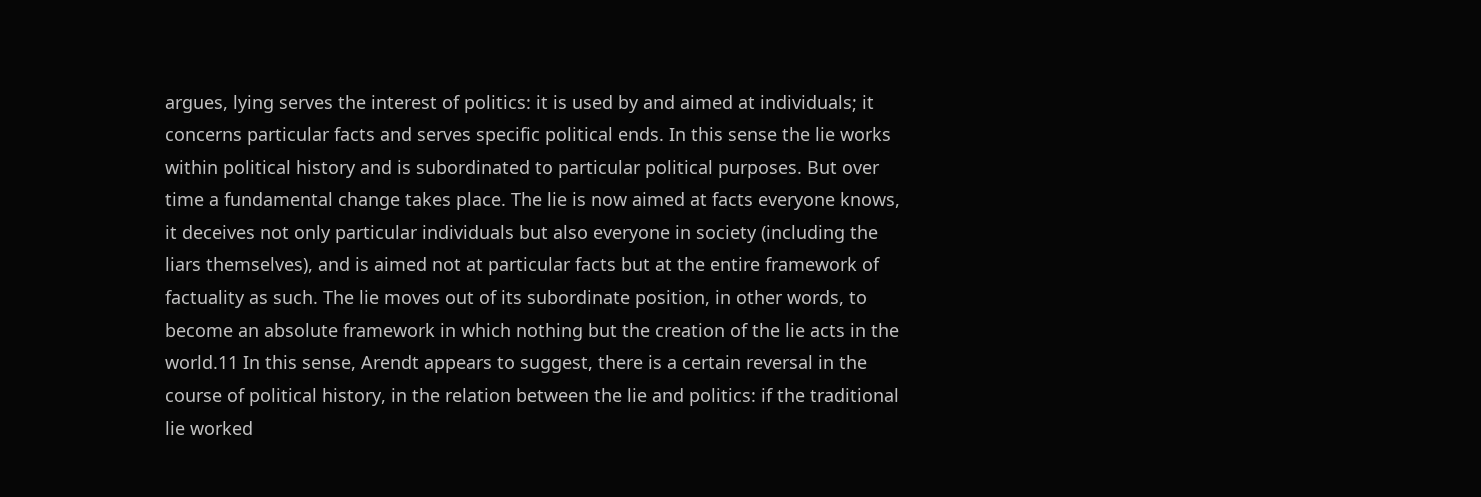argues, lying serves the interest of politics: it is used by and aimed at individuals; it concerns particular facts and serves specific political ends. In this sense the lie works within political history and is subordinated to particular political purposes. But over time a fundamental change takes place. The lie is now aimed at facts everyone knows, it deceives not only particular individuals but also everyone in society (including the liars themselves), and is aimed not at particular facts but at the entire framework of factuality as such. The lie moves out of its subordinate position, in other words, to become an absolute framework in which nothing but the creation of the lie acts in the world.11 In this sense, Arendt appears to suggest, there is a certain reversal in the course of political history, in the relation between the lie and politics: if the traditional lie worked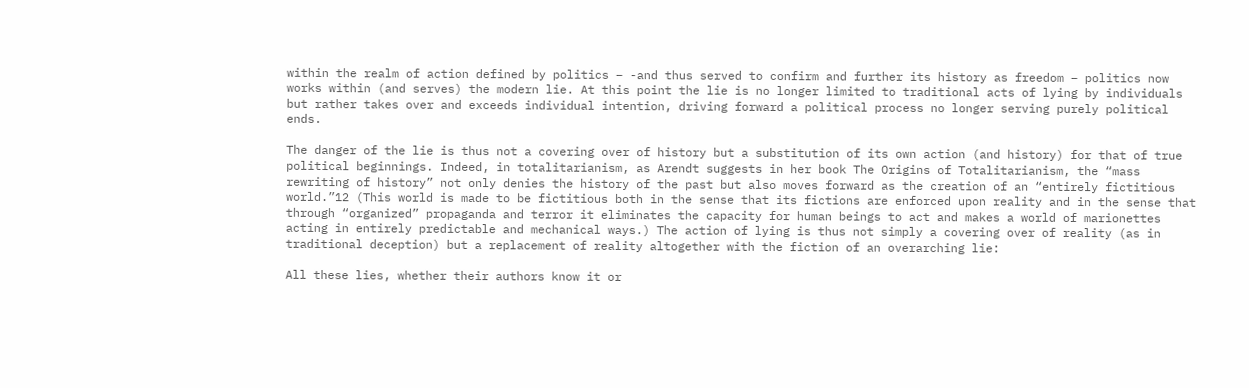within the realm of action defined by politics – -and thus served to confirm and further its history as freedom – politics now works within (and serves) the modern lie. At this point the lie is no longer limited to traditional acts of lying by individuals but rather takes over and exceeds individual intention, driving forward a political process no longer serving purely political ends.

The danger of the lie is thus not a covering over of history but a substitution of its own action (and history) for that of true political beginnings. Indeed, in totalitarianism, as Arendt suggests in her book The Origins of Totalitarianism, the “mass rewriting of history” not only denies the history of the past but also moves forward as the creation of an “entirely fictitious world.”12 (This world is made to be fictitious both in the sense that its fictions are enforced upon reality and in the sense that through “organized” propaganda and terror it eliminates the capacity for human beings to act and makes a world of marionettes acting in entirely predictable and mechanical ways.) The action of lying is thus not simply a covering over of reality (as in traditional deception) but a replacement of reality altogether with the fiction of an overarching lie:

All these lies, whether their authors know it or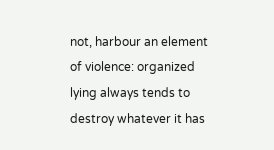not, harbour an element of violence: organized lying always tends to destroy whatever it has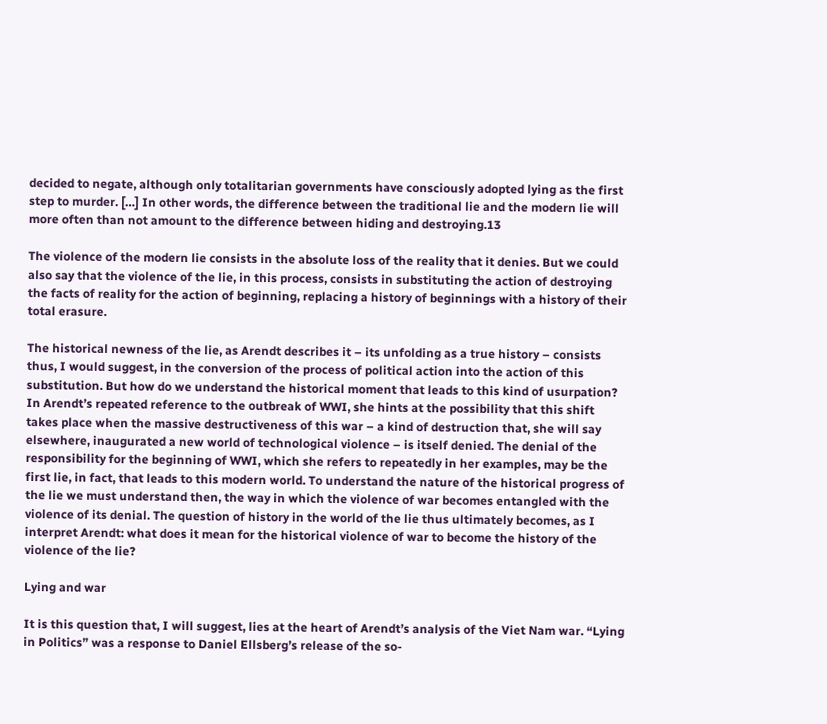decided to negate, although only totalitarian governments have consciously adopted lying as the first step to murder. […] In other words, the difference between the traditional lie and the modern lie will more often than not amount to the difference between hiding and destroying.13

The violence of the modern lie consists in the absolute loss of the reality that it denies. But we could also say that the violence of the lie, in this process, consists in substituting the action of destroying the facts of reality for the action of beginning, replacing a history of beginnings with a history of their total erasure.

The historical newness of the lie, as Arendt describes it – its unfolding as a true history – consists thus, I would suggest, in the conversion of the process of political action into the action of this substitution. But how do we understand the historical moment that leads to this kind of usurpation? In Arendt’s repeated reference to the outbreak of WWI, she hints at the possibility that this shift takes place when the massive destructiveness of this war – a kind of destruction that, she will say elsewhere, inaugurated a new world of technological violence – is itself denied. The denial of the responsibility for the beginning of WWI, which she refers to repeatedly in her examples, may be the first lie, in fact, that leads to this modern world. To understand the nature of the historical progress of the lie we must understand then, the way in which the violence of war becomes entangled with the violence of its denial. The question of history in the world of the lie thus ultimately becomes, as I interpret Arendt: what does it mean for the historical violence of war to become the history of the violence of the lie?

Lying and war

It is this question that, I will suggest, lies at the heart of Arendt’s analysis of the Viet Nam war. “Lying in Politics” was a response to Daniel Ellsberg’s release of the so-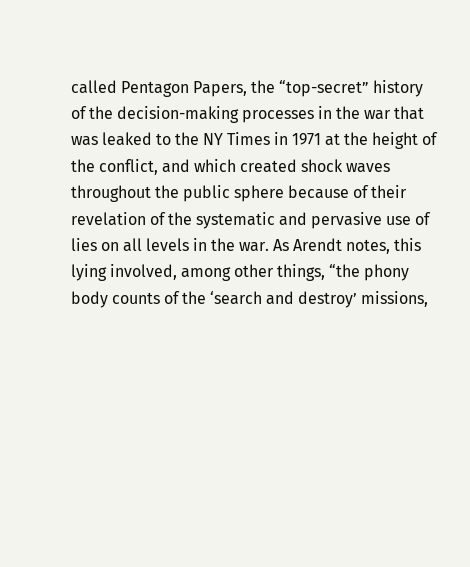called Pentagon Papers, the “top-secret” history of the decision-making processes in the war that was leaked to the NY Times in 1971 at the height of the conflict, and which created shock waves throughout the public sphere because of their revelation of the systematic and pervasive use of lies on all levels in the war. As Arendt notes, this lying involved, among other things, “the phony body counts of the ‘search and destroy’ missions,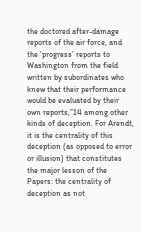the doctored after-damage reports of the air force, and the ‘progress’ reports to Washington from the field written by subordinates who knew that their performance would be evaluated by their own reports,”14 among other kinds of deception. For Arendt, it is the centrality of this deception (as opposed to error or illusion) that constitutes the major lesson of the Papers: the centrality of deception as not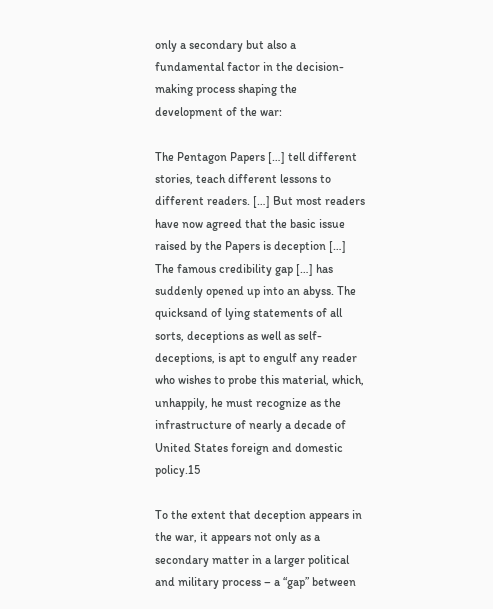only a secondary but also a fundamental factor in the decision-making process shaping the development of the war:

The Pentagon Papers […] tell different stories, teach different lessons to different readers. […] But most readers have now agreed that the basic issue raised by the Papers is deception […] The famous credibility gap […] has suddenly opened up into an abyss. The quicksand of lying statements of all sorts, deceptions as well as self-deceptions, is apt to engulf any reader who wishes to probe this material, which, unhappily, he must recognize as the infrastructure of nearly a decade of United States foreign and domestic policy.15

To the extent that deception appears in the war, it appears not only as a secondary matter in a larger political and military process – a “gap” between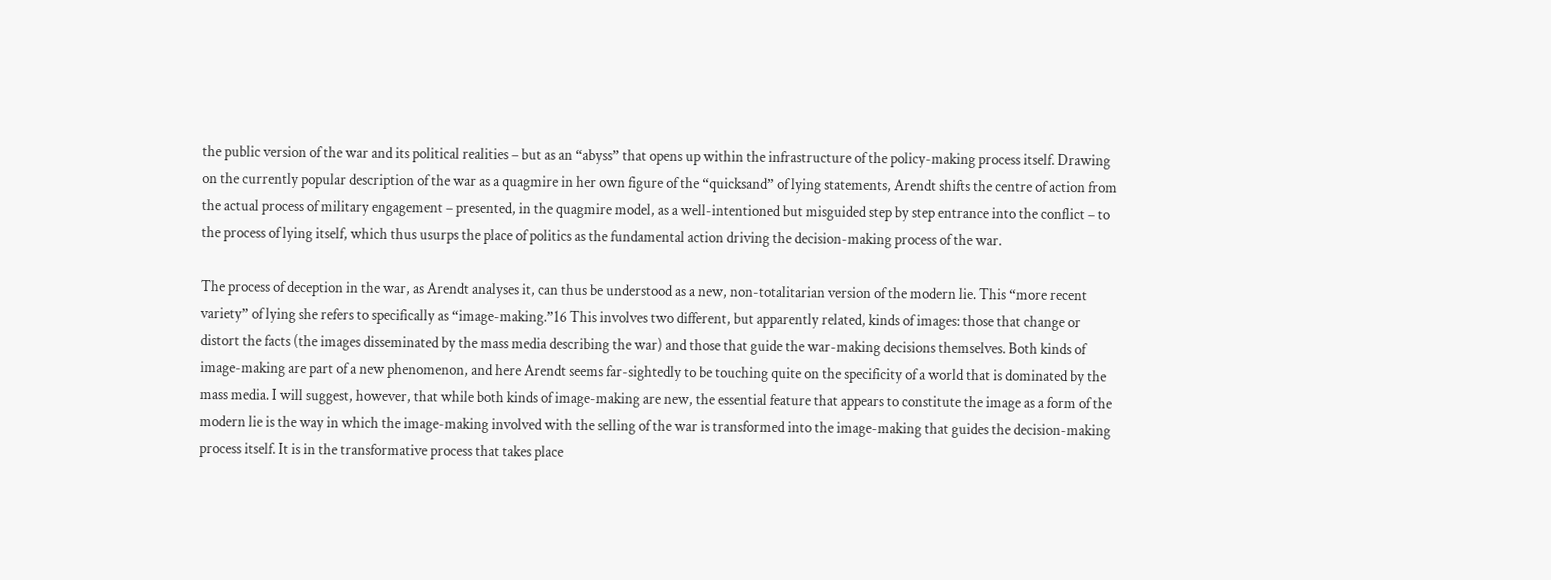the public version of the war and its political realities – but as an “abyss” that opens up within the infrastructure of the policy-making process itself. Drawing on the currently popular description of the war as a quagmire in her own figure of the “quicksand” of lying statements, Arendt shifts the centre of action from the actual process of military engagement – presented, in the quagmire model, as a well-intentioned but misguided step by step entrance into the conflict – to the process of lying itself, which thus usurps the place of politics as the fundamental action driving the decision-making process of the war.

The process of deception in the war, as Arendt analyses it, can thus be understood as a new, non-totalitarian version of the modern lie. This “more recent variety” of lying she refers to specifically as “image-making.”16 This involves two different, but apparently related, kinds of images: those that change or distort the facts (the images disseminated by the mass media describing the war) and those that guide the war-making decisions themselves. Both kinds of image-making are part of a new phenomenon, and here Arendt seems far-sightedly to be touching quite on the specificity of a world that is dominated by the mass media. I will suggest, however, that while both kinds of image-making are new, the essential feature that appears to constitute the image as a form of the modern lie is the way in which the image-making involved with the selling of the war is transformed into the image-making that guides the decision-making process itself. It is in the transformative process that takes place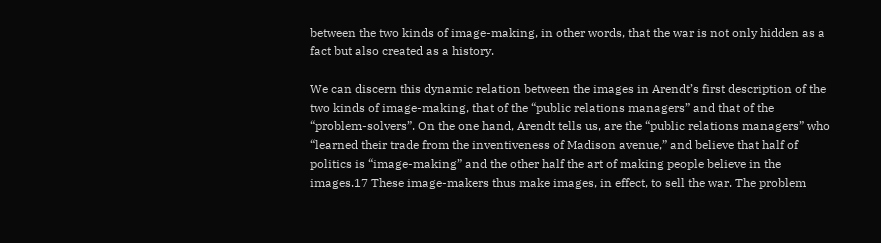between the two kinds of image-making, in other words, that the war is not only hidden as a fact but also created as a history.

We can discern this dynamic relation between the images in Arendt’s first description of the two kinds of image-making, that of the “public relations managers” and that of the “problem-solvers”. On the one hand, Arendt tells us, are the “public relations managers” who “learned their trade from the inventiveness of Madison avenue,” and believe that half of politics is “image-making” and the other half the art of making people believe in the images.17 These image-makers thus make images, in effect, to sell the war. The problem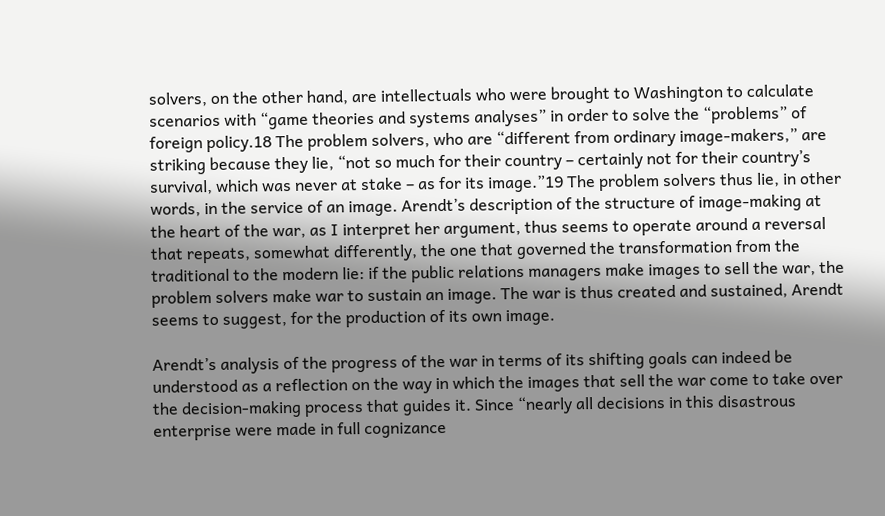solvers, on the other hand, are intellectuals who were brought to Washington to calculate scenarios with “game theories and systems analyses” in order to solve the “problems” of foreign policy.18 The problem solvers, who are “different from ordinary image-makers,” are striking because they lie, “not so much for their country – certainly not for their country’s survival, which was never at stake – as for its image.”19 The problem solvers thus lie, in other words, in the service of an image. Arendt’s description of the structure of image-making at the heart of the war, as I interpret her argument, thus seems to operate around a reversal that repeats, somewhat differently, the one that governed the transformation from the traditional to the modern lie: if the public relations managers make images to sell the war, the problem solvers make war to sustain an image. The war is thus created and sustained, Arendt seems to suggest, for the production of its own image.

Arendt’s analysis of the progress of the war in terms of its shifting goals can indeed be understood as a reflection on the way in which the images that sell the war come to take over the decision-making process that guides it. Since “nearly all decisions in this disastrous enterprise were made in full cognizance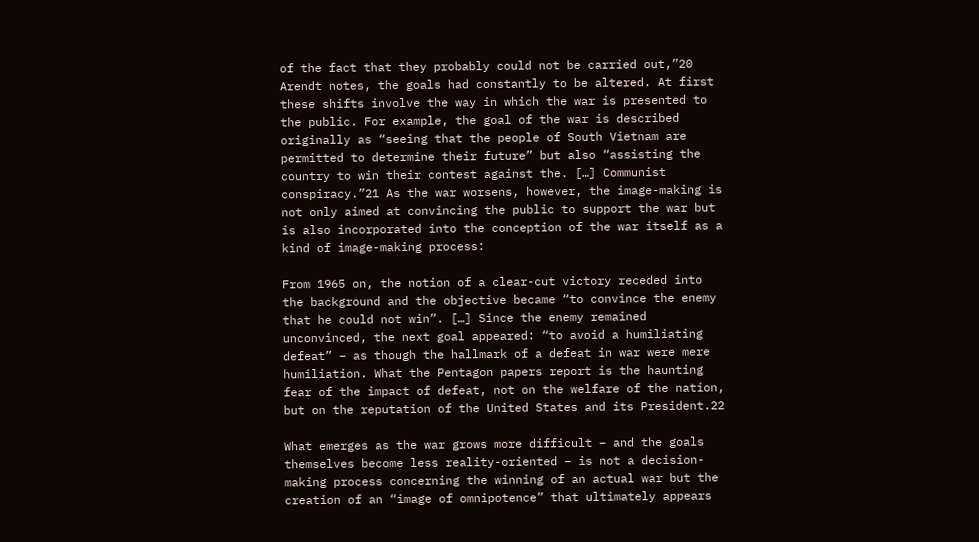of the fact that they probably could not be carried out,”20 Arendt notes, the goals had constantly to be altered. At first these shifts involve the way in which the war is presented to the public. For example, the goal of the war is described originally as “seeing that the people of South Vietnam are permitted to determine their future” but also “assisting the country to win their contest against the. […] Communist conspiracy.”21 As the war worsens, however, the image-making is not only aimed at convincing the public to support the war but is also incorporated into the conception of the war itself as a kind of image-making process:

From 1965 on, the notion of a clear-cut victory receded into the background and the objective became “to convince the enemy that he could not win”. […] Since the enemy remained unconvinced, the next goal appeared: “to avoid a humiliating defeat” – as though the hallmark of a defeat in war were mere humiliation. What the Pentagon papers report is the haunting fear of the impact of defeat, not on the welfare of the nation, but on the reputation of the United States and its President.22

What emerges as the war grows more difficult – and the goals themselves become less reality-oriented – is not a decision-making process concerning the winning of an actual war but the creation of an “image of omnipotence” that ultimately appears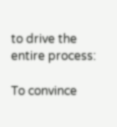to drive the entire process:

To convince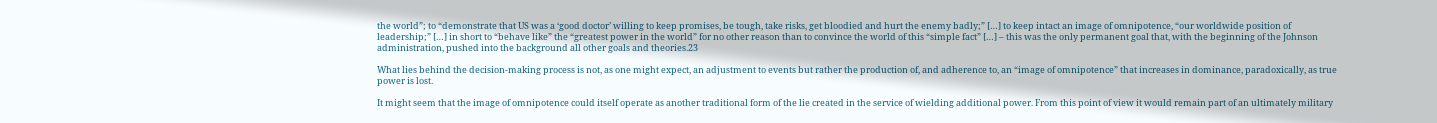the world”; to “demonstrate that US was a ‘good doctor’ willing to keep promises, be tough, take risks, get bloodied and hurt the enemy badly;” […] to keep intact an image of omnipotence, “our worldwide position of leadership;” […] in short to “behave like” the “greatest power in the world” for no other reason than to convince the world of this “simple fact” […] – this was the only permanent goal that, with the beginning of the Johnson administration, pushed into the background all other goals and theories.23

What lies behind the decision-making process is not, as one might expect, an adjustment to events but rather the production of, and adherence to, an “image of omnipotence” that increases in dominance, paradoxically, as true power is lost.

It might seem that the image of omnipotence could itself operate as another traditional form of the lie created in the service of wielding additional power. From this point of view it would remain part of an ultimately military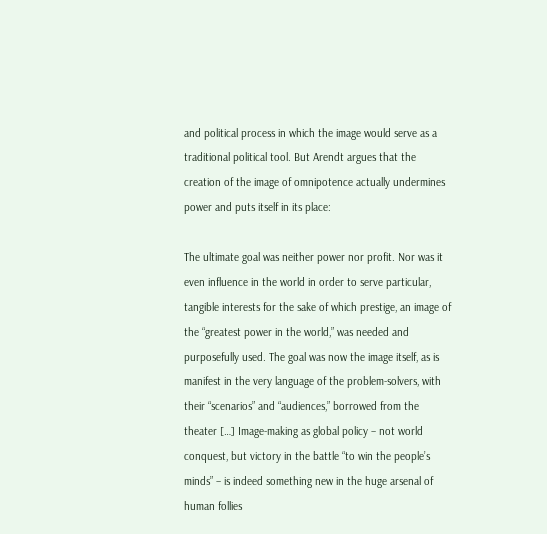and political process in which the image would serve as a traditional political tool. But Arendt argues that the creation of the image of omnipotence actually undermines power and puts itself in its place:

The ultimate goal was neither power nor profit. Nor was it even influence in the world in order to serve particular, tangible interests for the sake of which prestige, an image of the “greatest power in the world,” was needed and purposefully used. The goal was now the image itself, as is manifest in the very language of the problem-solvers, with their “scenarios” and “audiences,” borrowed from the theater […] Image-making as global policy – not world conquest, but victory in the battle “to win the people’s minds” – is indeed something new in the huge arsenal of human follies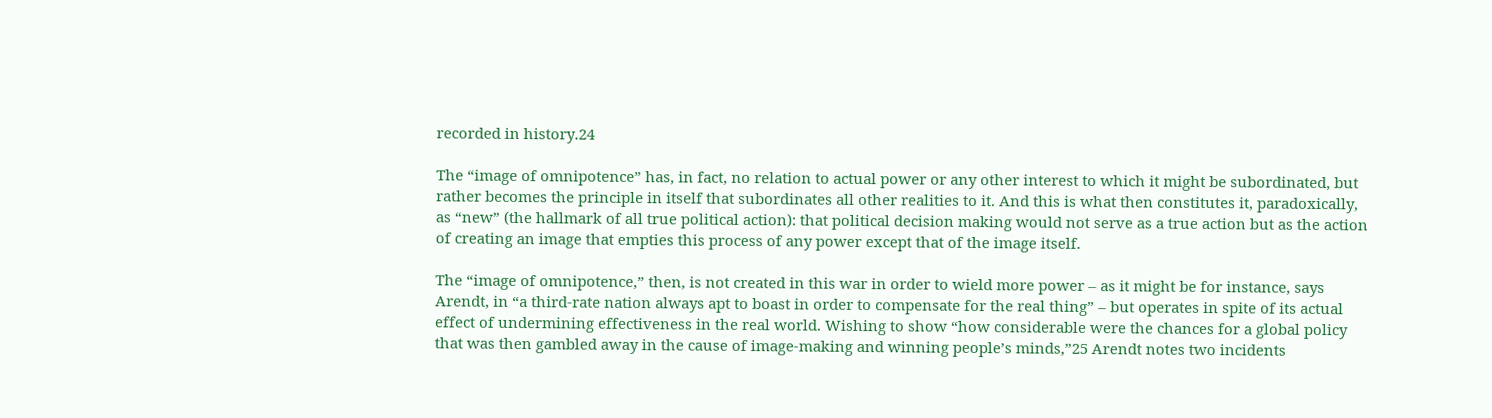recorded in history.24

The “image of omnipotence” has, in fact, no relation to actual power or any other interest to which it might be subordinated, but rather becomes the principle in itself that subordinates all other realities to it. And this is what then constitutes it, paradoxically, as “new” (the hallmark of all true political action): that political decision making would not serve as a true action but as the action of creating an image that empties this process of any power except that of the image itself.

The “image of omnipotence,” then, is not created in this war in order to wield more power – as it might be for instance, says Arendt, in “a third-rate nation always apt to boast in order to compensate for the real thing” – but operates in spite of its actual effect of undermining effectiveness in the real world. Wishing to show “how considerable were the chances for a global policy that was then gambled away in the cause of image-making and winning people’s minds,”25 Arendt notes two incidents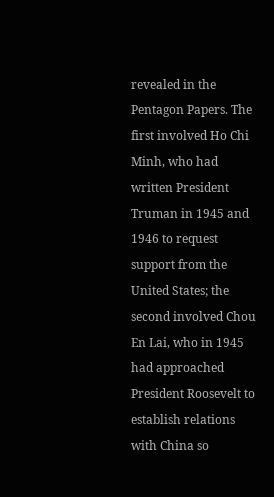revealed in the Pentagon Papers. The first involved Ho Chi Minh, who had written President Truman in 1945 and 1946 to request support from the United States; the second involved Chou En Lai, who in 1945 had approached President Roosevelt to establish relations with China so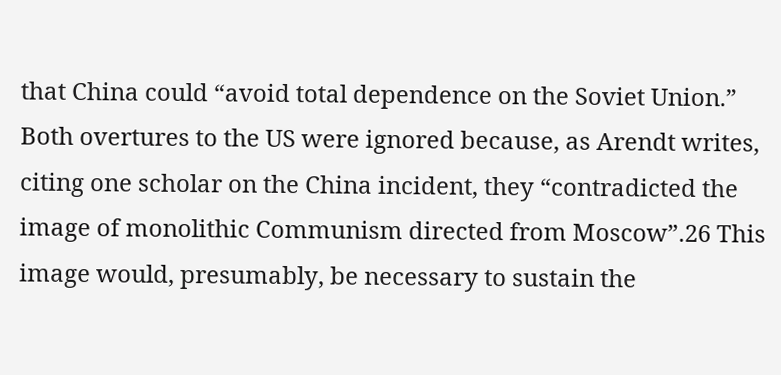that China could “avoid total dependence on the Soviet Union.” Both overtures to the US were ignored because, as Arendt writes, citing one scholar on the China incident, they “contradicted the image of monolithic Communism directed from Moscow”.26 This image would, presumably, be necessary to sustain the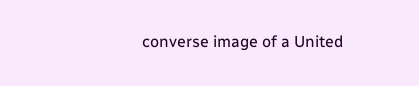converse image of a United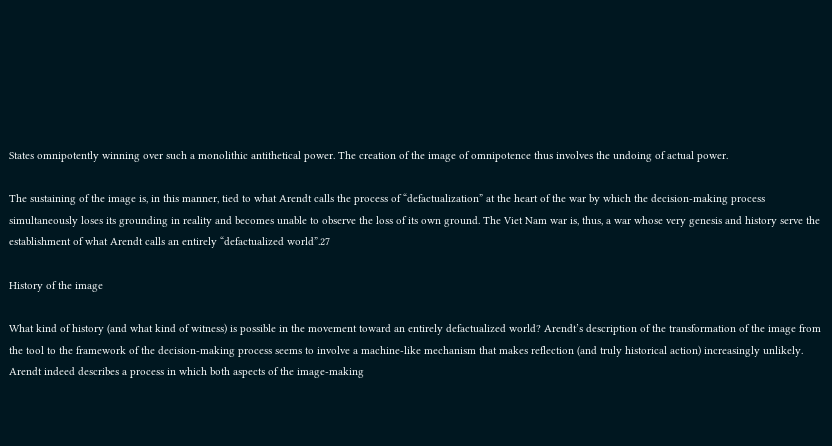States omnipotently winning over such a monolithic antithetical power. The creation of the image of omnipotence thus involves the undoing of actual power.

The sustaining of the image is, in this manner, tied to what Arendt calls the process of “defactualization” at the heart of the war by which the decision-making process simultaneously loses its grounding in reality and becomes unable to observe the loss of its own ground. The Viet Nam war is, thus, a war whose very genesis and history serve the establishment of what Arendt calls an entirely “defactualized world”.27

History of the image

What kind of history (and what kind of witness) is possible in the movement toward an entirely defactualized world? Arendt’s description of the transformation of the image from the tool to the framework of the decision-making process seems to involve a machine-like mechanism that makes reflection (and truly historical action) increasingly unlikely. Arendt indeed describes a process in which both aspects of the image-making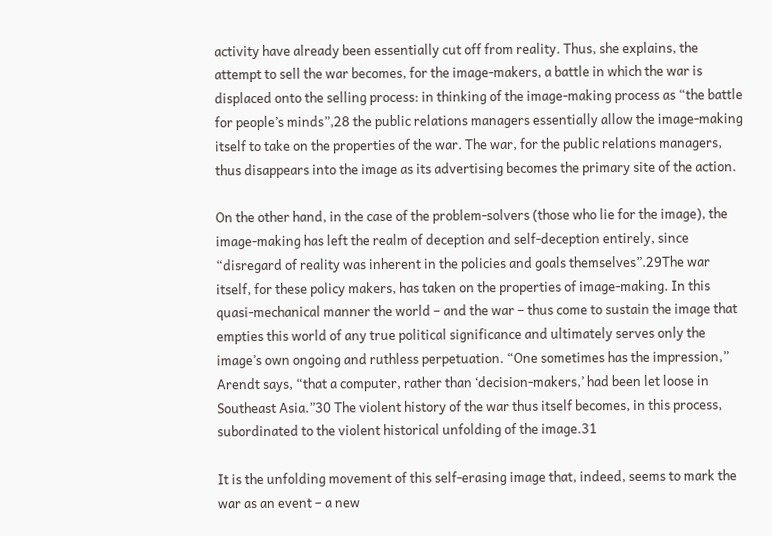activity have already been essentially cut off from reality. Thus, she explains, the attempt to sell the war becomes, for the image-makers, a battle in which the war is displaced onto the selling process: in thinking of the image-making process as “the battle for people’s minds”,28 the public relations managers essentially allow the image-making itself to take on the properties of the war. The war, for the public relations managers, thus disappears into the image as its advertising becomes the primary site of the action.

On the other hand, in the case of the problem-solvers (those who lie for the image), the image-making has left the realm of deception and self-deception entirely, since “disregard of reality was inherent in the policies and goals themselves”.29The war itself, for these policy makers, has taken on the properties of image-making. In this quasi-mechanical manner the world – and the war – thus come to sustain the image that empties this world of any true political significance and ultimately serves only the image’s own ongoing and ruthless perpetuation. “One sometimes has the impression,” Arendt says, “that a computer, rather than ‘decision-makers,’ had been let loose in Southeast Asia.”30 The violent history of the war thus itself becomes, in this process, subordinated to the violent historical unfolding of the image.31

It is the unfolding movement of this self-erasing image that, indeed, seems to mark the war as an event – a new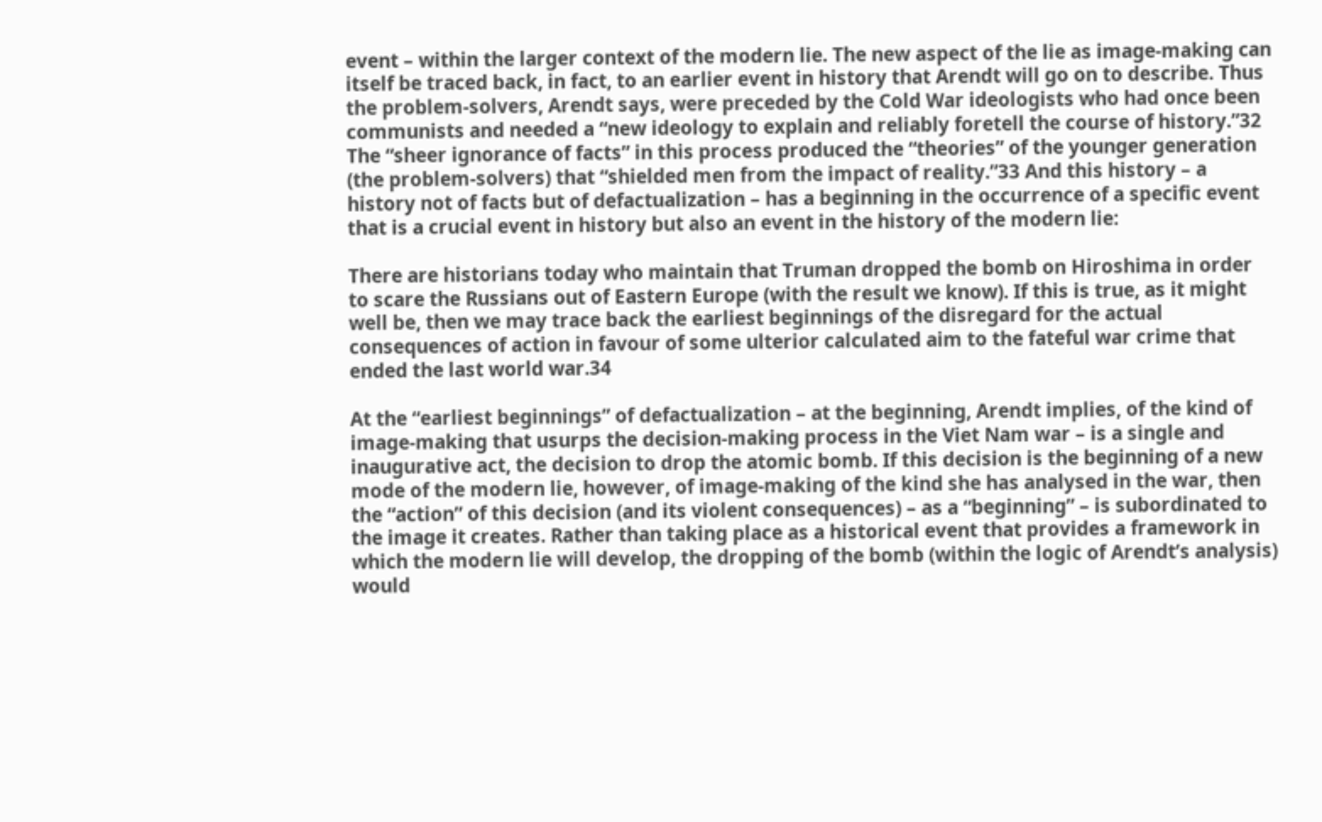event – within the larger context of the modern lie. The new aspect of the lie as image-making can itself be traced back, in fact, to an earlier event in history that Arendt will go on to describe. Thus the problem-solvers, Arendt says, were preceded by the Cold War ideologists who had once been communists and needed a “new ideology to explain and reliably foretell the course of history.”32 The “sheer ignorance of facts” in this process produced the “theories” of the younger generation (the problem-solvers) that “shielded men from the impact of reality.”33 And this history – a history not of facts but of defactualization – has a beginning in the occurrence of a specific event that is a crucial event in history but also an event in the history of the modern lie:

There are historians today who maintain that Truman dropped the bomb on Hiroshima in order to scare the Russians out of Eastern Europe (with the result we know). If this is true, as it might well be, then we may trace back the earliest beginnings of the disregard for the actual consequences of action in favour of some ulterior calculated aim to the fateful war crime that ended the last world war.34

At the “earliest beginnings” of defactualization – at the beginning, Arendt implies, of the kind of image-making that usurps the decision-making process in the Viet Nam war – is a single and inaugurative act, the decision to drop the atomic bomb. If this decision is the beginning of a new mode of the modern lie, however, of image-making of the kind she has analysed in the war, then the “action” of this decision (and its violent consequences) – as a “beginning” – is subordinated to the image it creates. Rather than taking place as a historical event that provides a framework in which the modern lie will develop, the dropping of the bomb (within the logic of Arendt’s analysis) would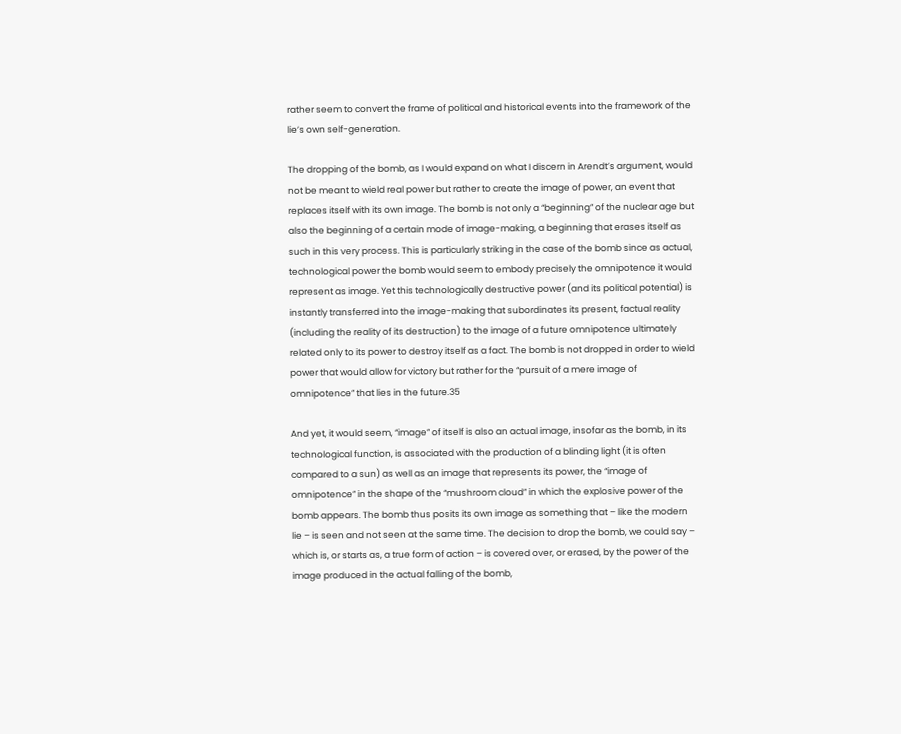rather seem to convert the frame of political and historical events into the framework of the lie’s own self-generation.

The dropping of the bomb, as I would expand on what I discern in Arendt’s argument, would not be meant to wield real power but rather to create the image of power, an event that replaces itself with its own image. The bomb is not only a “beginning” of the nuclear age but also the beginning of a certain mode of image-making, a beginning that erases itself as such in this very process. This is particularly striking in the case of the bomb since as actual, technological power the bomb would seem to embody precisely the omnipotence it would represent as image. Yet this technologically destructive power (and its political potential) is instantly transferred into the image-making that subordinates its present, factual reality (including the reality of its destruction) to the image of a future omnipotence ultimately related only to its power to destroy itself as a fact. The bomb is not dropped in order to wield power that would allow for victory but rather for the “pursuit of a mere image of omnipotence” that lies in the future.35

And yet, it would seem, “image” of itself is also an actual image, insofar as the bomb, in its technological function, is associated with the production of a blinding light (it is often compared to a sun) as well as an image that represents its power, the “image of omnipotence” in the shape of the “mushroom cloud” in which the explosive power of the bomb appears. The bomb thus posits its own image as something that – like the modern lie – is seen and not seen at the same time. The decision to drop the bomb, we could say – which is, or starts as, a true form of action – is covered over, or erased, by the power of the image produced in the actual falling of the bomb,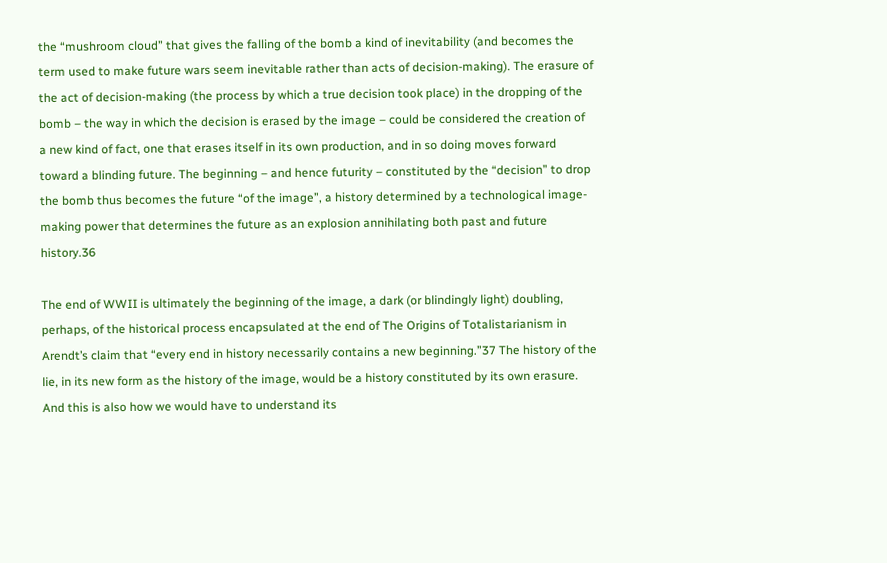the “mushroom cloud” that gives the falling of the bomb a kind of inevitability (and becomes the term used to make future wars seem inevitable rather than acts of decision-making). The erasure of the act of decision-making (the process by which a true decision took place) in the dropping of the bomb – the way in which the decision is erased by the image – could be considered the creation of a new kind of fact, one that erases itself in its own production, and in so doing moves forward toward a blinding future. The beginning – and hence futurity – constituted by the “decision” to drop the bomb thus becomes the future “of the image”, a history determined by a technological image-making power that determines the future as an explosion annihilating both past and future history.36

The end of WWII is ultimately the beginning of the image, a dark (or blindingly light) doubling, perhaps, of the historical process encapsulated at the end of The Origins of Totalistarianism in Arendt’s claim that “every end in history necessarily contains a new beginning.”37 The history of the lie, in its new form as the history of the image, would be a history constituted by its own erasure. And this is also how we would have to understand its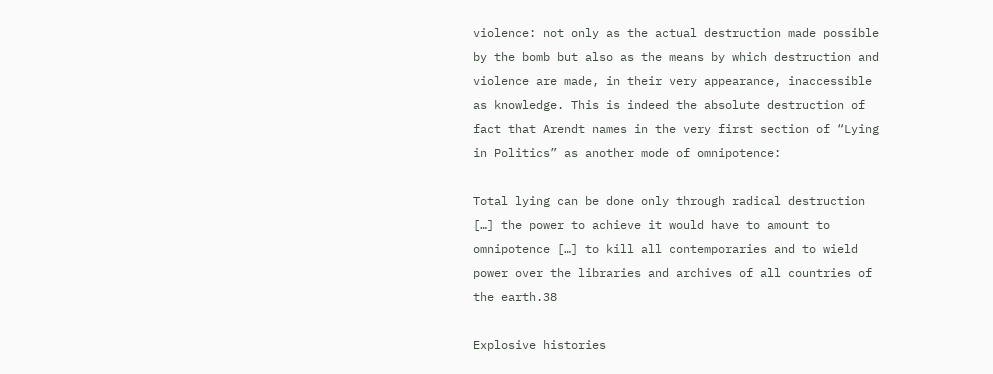violence: not only as the actual destruction made possible by the bomb but also as the means by which destruction and violence are made, in their very appearance, inaccessible as knowledge. This is indeed the absolute destruction of fact that Arendt names in the very first section of “Lying in Politics” as another mode of omnipotence:

Total lying can be done only through radical destruction […] the power to achieve it would have to amount to omnipotence […] to kill all contemporaries and to wield power over the libraries and archives of all countries of the earth.38

Explosive histories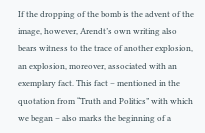If the dropping of the bomb is the advent of the image, however, Arendt’s own writing also bears witness to the trace of another explosion, an explosion, moreover, associated with an exemplary fact. This fact – mentioned in the quotation from “Truth and Politics” with which we began – also marks the beginning of a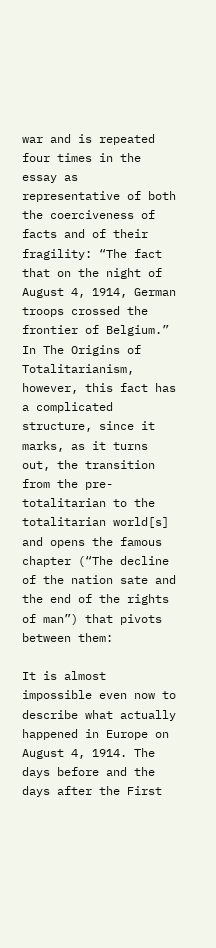war and is repeated four times in the essay as representative of both the coerciveness of facts and of their fragility: “The fact that on the night of August 4, 1914, German troops crossed the frontier of Belgium.” In The Origins of Totalitarianism, however, this fact has a complicated structure, since it marks, as it turns out, the transition from the pre-totalitarian to the totalitarian world[s] and opens the famous chapter (“The decline of the nation sate and the end of the rights of man”) that pivots between them:

It is almost impossible even now to describe what actually happened in Europe on August 4, 1914. The days before and the days after the First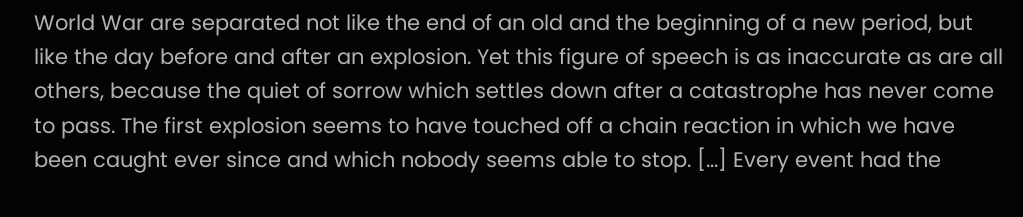World War are separated not like the end of an old and the beginning of a new period, but like the day before and after an explosion. Yet this figure of speech is as inaccurate as are all others, because the quiet of sorrow which settles down after a catastrophe has never come to pass. The first explosion seems to have touched off a chain reaction in which we have been caught ever since and which nobody seems able to stop. […] Every event had the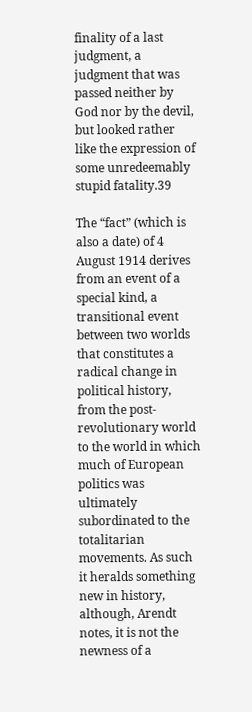finality of a last judgment, a judgment that was passed neither by God nor by the devil, but looked rather like the expression of some unredeemably stupid fatality.39

The “fact” (which is also a date) of 4 August 1914 derives from an event of a special kind, a transitional event between two worlds that constitutes a radical change in political history, from the post-revolutionary world to the world in which much of European politics was ultimately subordinated to the totalitarian movements. As such it heralds something new in history, although, Arendt notes, it is not the newness of a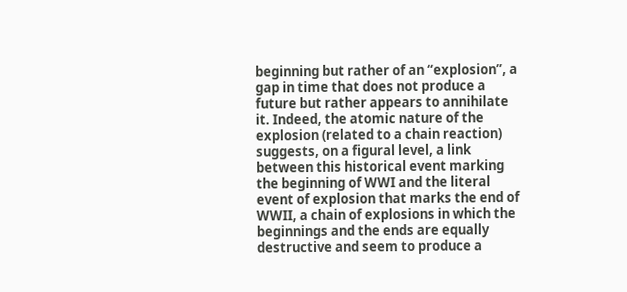beginning but rather of an “explosion”, a gap in time that does not produce a future but rather appears to annihilate it. Indeed, the atomic nature of the explosion (related to a chain reaction) suggests, on a figural level, a link between this historical event marking the beginning of WWI and the literal event of explosion that marks the end of WWII, a chain of explosions in which the beginnings and the ends are equally destructive and seem to produce a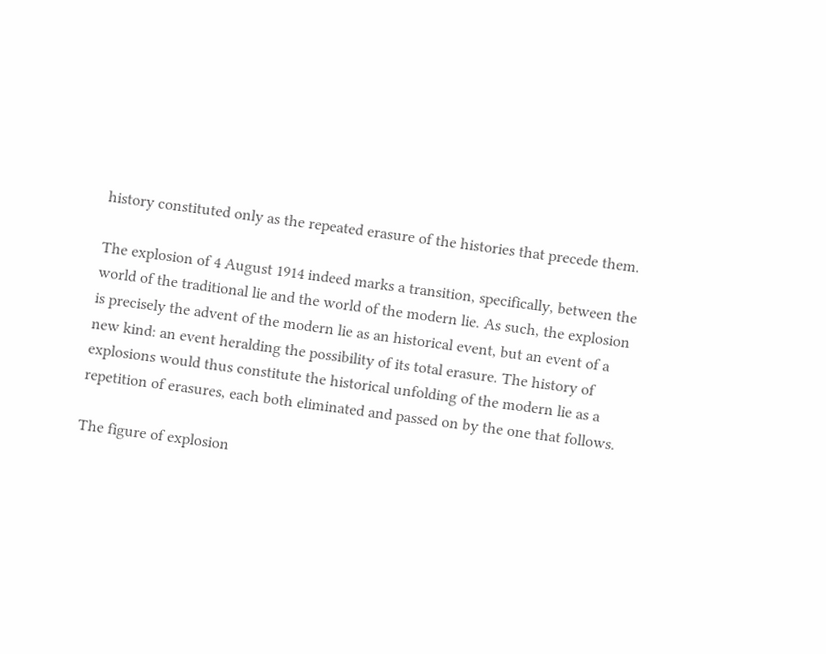history constituted only as the repeated erasure of the histories that precede them.

The explosion of 4 August 1914 indeed marks a transition, specifically, between the world of the traditional lie and the world of the modern lie. As such, the explosion is precisely the advent of the modern lie as an historical event, but an event of a new kind: an event heralding the possibility of its total erasure. The history of explosions would thus constitute the historical unfolding of the modern lie as a repetition of erasures, each both eliminated and passed on by the one that follows.

The figure of explosion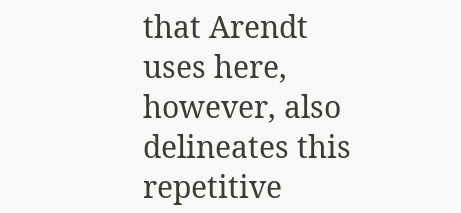that Arendt uses here, however, also delineates this repetitive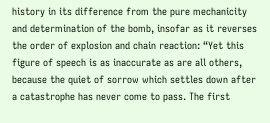history in its difference from the pure mechanicity and determination of the bomb, insofar as it reverses the order of explosion and chain reaction: “Yet this figure of speech is as inaccurate as are all others, because the quiet of sorrow which settles down after a catastrophe has never come to pass. The first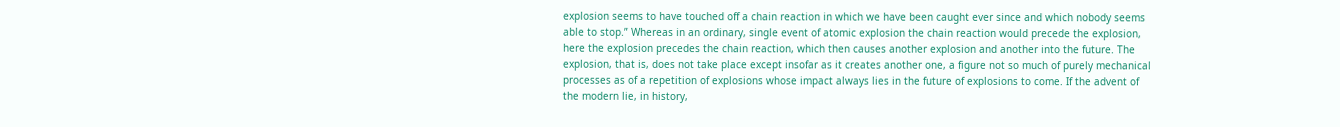explosion seems to have touched off a chain reaction in which we have been caught ever since and which nobody seems able to stop.” Whereas in an ordinary, single event of atomic explosion the chain reaction would precede the explosion, here the explosion precedes the chain reaction, which then causes another explosion and another into the future. The explosion, that is, does not take place except insofar as it creates another one, a figure not so much of purely mechanical processes as of a repetition of explosions whose impact always lies in the future of explosions to come. If the advent of the modern lie, in history,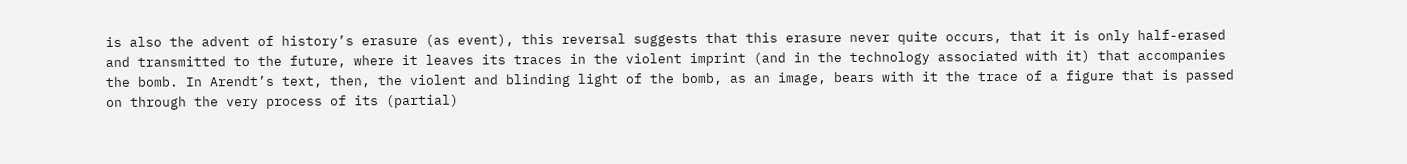is also the advent of history’s erasure (as event), this reversal suggests that this erasure never quite occurs, that it is only half-erased and transmitted to the future, where it leaves its traces in the violent imprint (and in the technology associated with it) that accompanies the bomb. In Arendt’s text, then, the violent and blinding light of the bomb, as an image, bears with it the trace of a figure that is passed on through the very process of its (partial)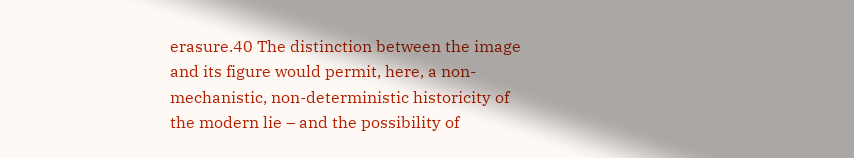erasure.40 The distinction between the image and its figure would permit, here, a non-mechanistic, non-deterministic historicity of the modern lie – and the possibility of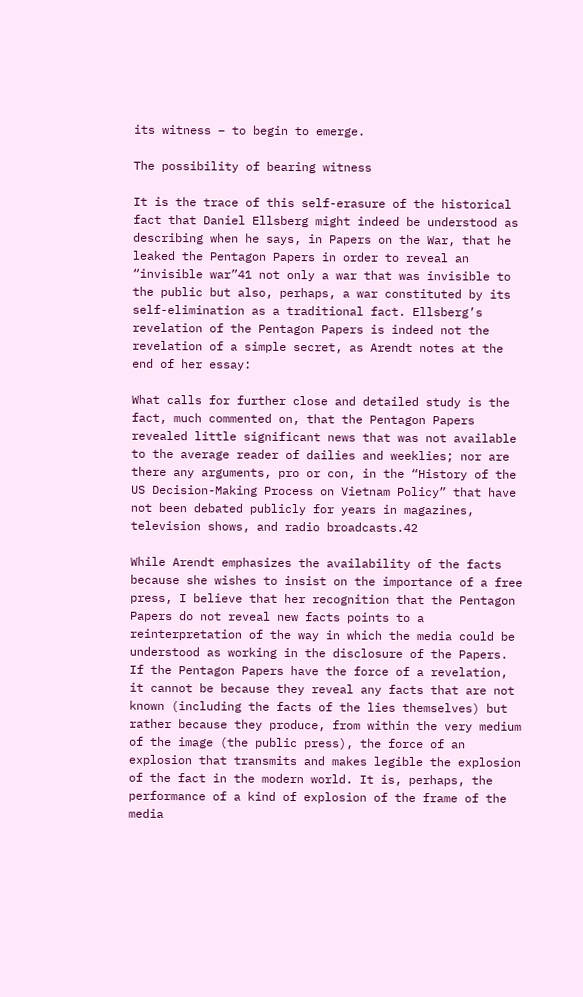its witness – to begin to emerge.

The possibility of bearing witness

It is the trace of this self-erasure of the historical fact that Daniel Ellsberg might indeed be understood as describing when he says, in Papers on the War, that he leaked the Pentagon Papers in order to reveal an “invisible war”41 not only a war that was invisible to the public but also, perhaps, a war constituted by its self-elimination as a traditional fact. Ellsberg’s revelation of the Pentagon Papers is indeed not the revelation of a simple secret, as Arendt notes at the end of her essay:

What calls for further close and detailed study is the fact, much commented on, that the Pentagon Papers revealed little significant news that was not available to the average reader of dailies and weeklies; nor are there any arguments, pro or con, in the “History of the US Decision-Making Process on Vietnam Policy” that have not been debated publicly for years in magazines, television shows, and radio broadcasts.42

While Arendt emphasizes the availability of the facts because she wishes to insist on the importance of a free press, I believe that her recognition that the Pentagon Papers do not reveal new facts points to a reinterpretation of the way in which the media could be understood as working in the disclosure of the Papers. If the Pentagon Papers have the force of a revelation, it cannot be because they reveal any facts that are not known (including the facts of the lies themselves) but rather because they produce, from within the very medium of the image (the public press), the force of an explosion that transmits and makes legible the explosion of the fact in the modern world. It is, perhaps, the performance of a kind of explosion of the frame of the media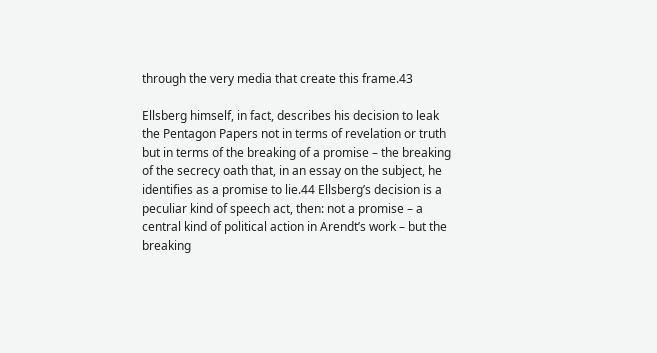through the very media that create this frame.43

Ellsberg himself, in fact, describes his decision to leak the Pentagon Papers not in terms of revelation or truth but in terms of the breaking of a promise – the breaking of the secrecy oath that, in an essay on the subject, he identifies as a promise to lie.44 Ellsberg’s decision is a peculiar kind of speech act, then: not a promise – a central kind of political action in Arendt’s work – but the breaking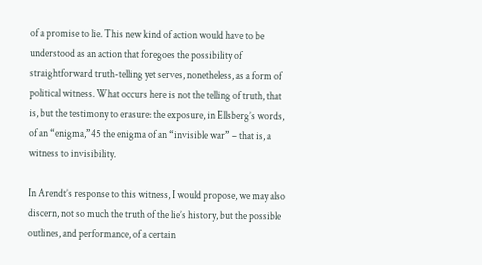of a promise to lie. This new kind of action would have to be understood as an action that foregoes the possibility of straightforward truth-telling yet serves, nonetheless, as a form of political witness. What occurs here is not the telling of truth, that is, but the testimony to erasure: the exposure, in Ellsberg’s words, of an “enigma,”45 the enigma of an “invisible war” – that is, a witness to invisibility.

In Arendt’s response to this witness, I would propose, we may also discern, not so much the truth of the lie’s history, but the possible outlines, and performance, of a certain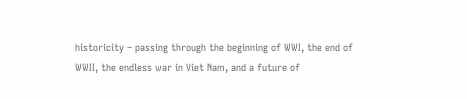historicity – passing through the beginning of WWI, the end of WWII, the endless war in Viet Nam, and a future of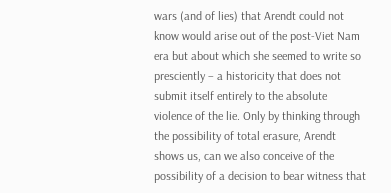wars (and of lies) that Arendt could not know would arise out of the post-Viet Nam era but about which she seemed to write so presciently – a historicity that does not submit itself entirely to the absolute violence of the lie. Only by thinking through the possibility of total erasure, Arendt shows us, can we also conceive of the possibility of a decision to bear witness that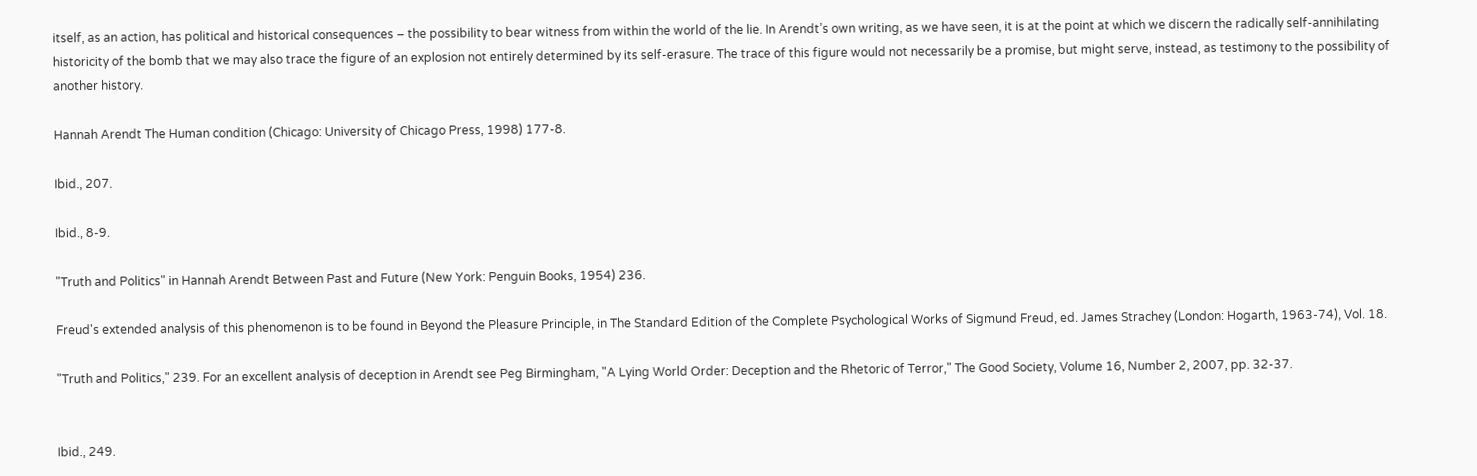itself, as an action, has political and historical consequences – the possibility to bear witness from within the world of the lie. In Arendt’s own writing, as we have seen, it is at the point at which we discern the radically self-annihilating historicity of the bomb that we may also trace the figure of an explosion not entirely determined by its self-erasure. The trace of this figure would not necessarily be a promise, but might serve, instead, as testimony to the possibility of another history.

Hannah Arendt The Human condition (Chicago: University of Chicago Press, 1998) 177-8.

Ibid., 207.

Ibid., 8-9.

"Truth and Politics" in Hannah Arendt Between Past and Future (New York: Penguin Books, 1954) 236.

Freud's extended analysis of this phenomenon is to be found in Beyond the Pleasure Principle, in The Standard Edition of the Complete Psychological Works of Sigmund Freud, ed. James Strachey (London: Hogarth, 1963-74), Vol. 18.

"Truth and Politics," 239. For an excellent analysis of deception in Arendt see Peg Birmingham, "A Lying World Order: Deception and the Rhetoric of Terror," The Good Society, Volume 16, Number 2, 2007, pp. 32-37.


Ibid., 249.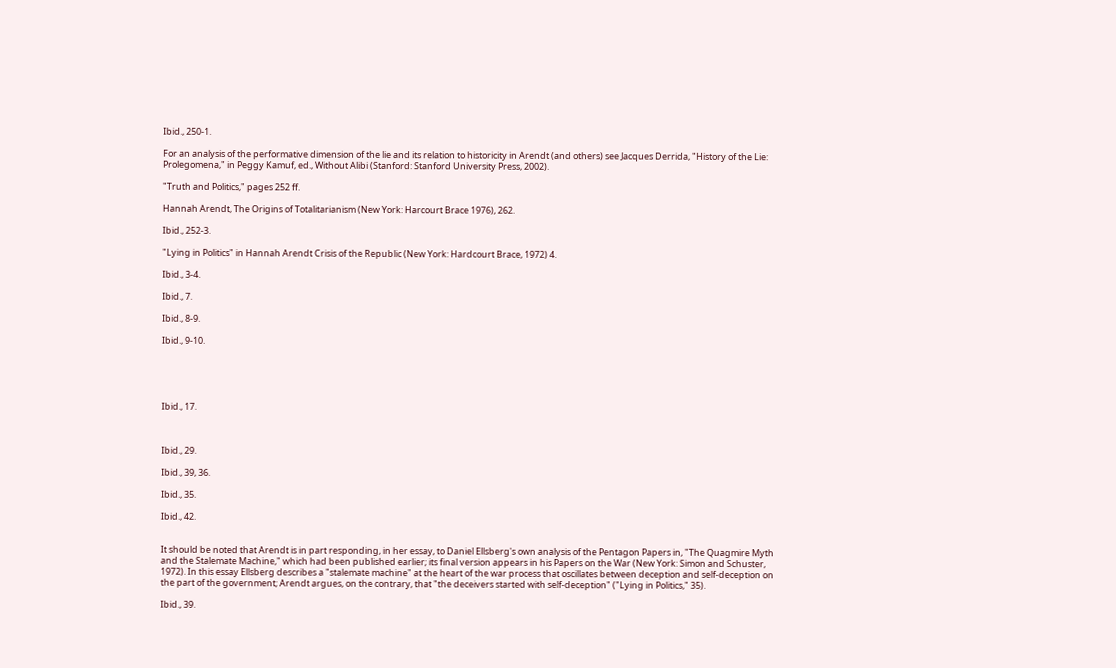Ibid., 250-1.

For an analysis of the performative dimension of the lie and its relation to historicity in Arendt (and others) see Jacques Derrida, "History of the Lie: Prolegomena," in Peggy Kamuf, ed., Without Alibi (Stanford: Stanford University Press, 2002).

"Truth and Politics," pages 252 ff.

Hannah Arendt, The Origins of Totalitarianism (New York: Harcourt Brace 1976), 262.

Ibid., 252-3.

"Lying in Politics" in Hannah Arendt Crisis of the Republic (New York: Hardcourt Brace, 1972) 4.

Ibid., 3-4.

Ibid., 7.

Ibid., 8-9.

Ibid., 9-10.





Ibid., 17.



Ibid., 29.

Ibid., 39, 36.

Ibid., 35.

Ibid., 42.


It should be noted that Arendt is in part responding, in her essay, to Daniel Ellsberg's own analysis of the Pentagon Papers in, "The Quagmire Myth and the Stalemate Machine," which had been published earlier; its final version appears in his Papers on the War (New York: Simon and Schuster, 1972). In this essay Ellsberg describes a "stalemate machine" at the heart of the war process that oscillates between deception and self-deception on the part of the government; Arendt argues, on the contrary, that "the deceivers started with self-deception" ("Lying in Politics," 35).

Ibid., 39.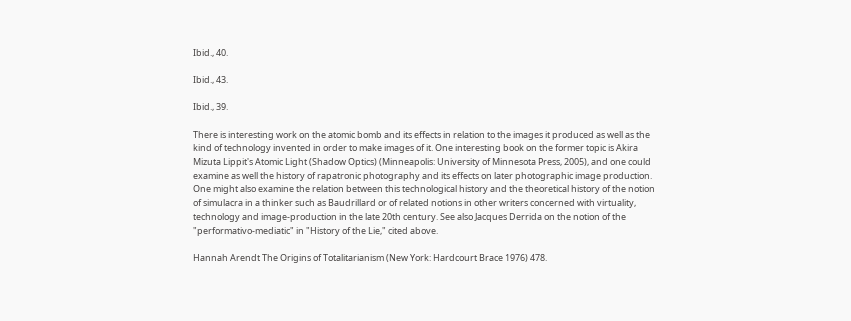Ibid., 40.

Ibid., 43.

Ibid., 39.

There is interesting work on the atomic bomb and its effects in relation to the images it produced as well as the kind of technology invented in order to make images of it. One interesting book on the former topic is Akira Mizuta Lippit's Atomic Light (Shadow Optics) (Minneapolis: University of Minnesota Press, 2005), and one could examine as well the history of rapatronic photography and its effects on later photographic image production. One might also examine the relation between this technological history and the theoretical history of the notion of simulacra in a thinker such as Baudrillard or of related notions in other writers concerned with virtuality, technology and image-production in the late 20th century. See also Jacques Derrida on the notion of the "performativo-mediatic" in "History of the Lie," cited above.

Hannah Arendt The Origins of Totalitarianism (New York: Hardcourt Brace 1976) 478.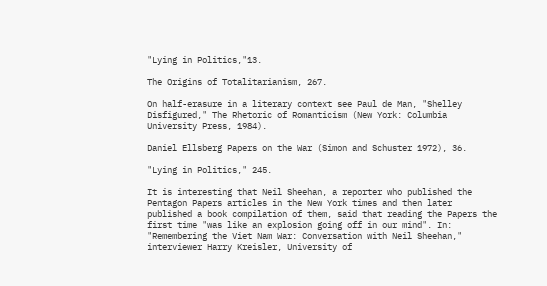"Lying in Politics,"13.

The Origins of Totalitarianism, 267.

On half-erasure in a literary context see Paul de Man, "Shelley Disfigured," The Rhetoric of Romanticism (New York: Columbia University Press, 1984).

Daniel Ellsberg Papers on the War (Simon and Schuster 1972), 36.

"Lying in Politics," 245.

It is interesting that Neil Sheehan, a reporter who published the Pentagon Papers articles in the New York times and then later published a book compilation of them, said that reading the Papers the first time "was like an explosion going off in our mind". In: "Remembering the Viet Nam War: Conversation with Neil Sheehan," interviewer Harry Kreisler, University of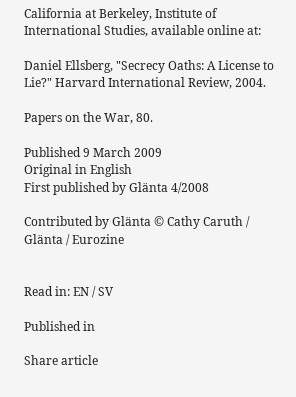California at Berkeley, Institute of International Studies, available online at:

Daniel Ellsberg, "Secrecy Oaths: A License to Lie?" Harvard International Review, 2004.

Papers on the War, 80.

Published 9 March 2009
Original in English
First published by Glänta 4/2008

Contributed by Glänta © Cathy Caruth / Glänta / Eurozine


Read in: EN / SV

Published in

Share article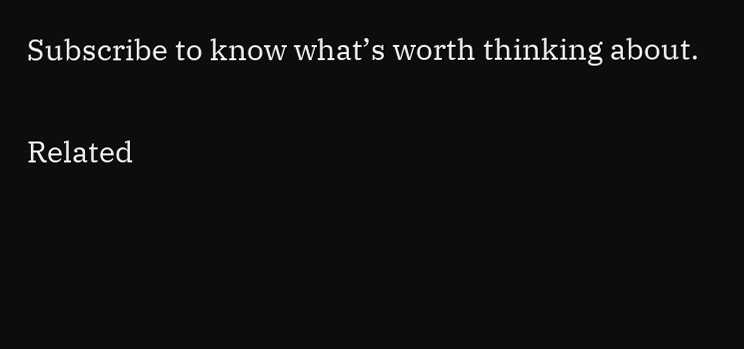Subscribe to know what’s worth thinking about.

Related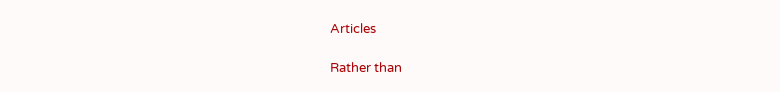Articles

Rather than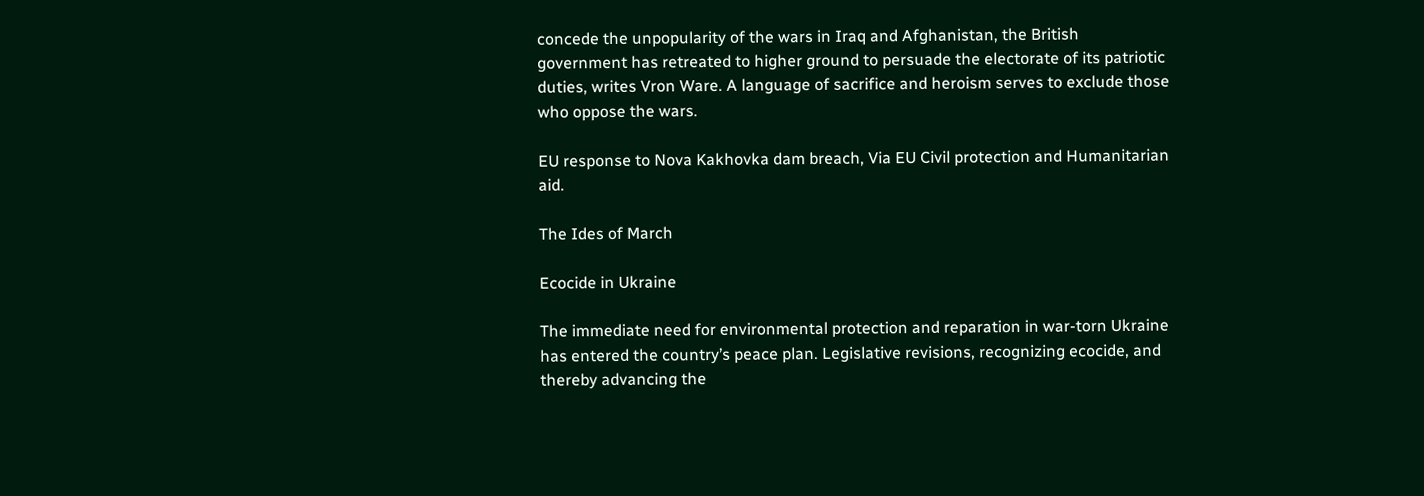concede the unpopularity of the wars in Iraq and Afghanistan, the British government has retreated to higher ground to persuade the electorate of its patriotic duties, writes Vron Ware. A language of sacrifice and heroism serves to exclude those who oppose the wars.

EU response to Nova Kakhovka dam breach, Via EU Civil protection and Humanitarian aid.

The Ides of March

Ecocide in Ukraine

The immediate need for environmental protection and reparation in war-torn Ukraine has entered the country’s peace plan. Legislative revisions, recognizing ecocide, and thereby advancing the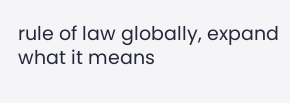rule of law globally, expand what it means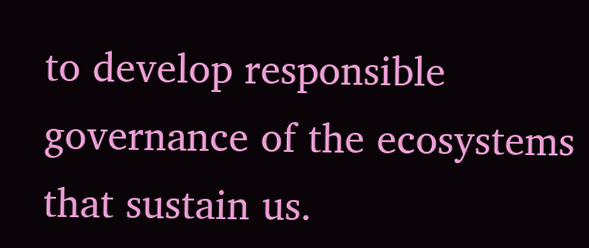to develop responsible governance of the ecosystems that sustain us.